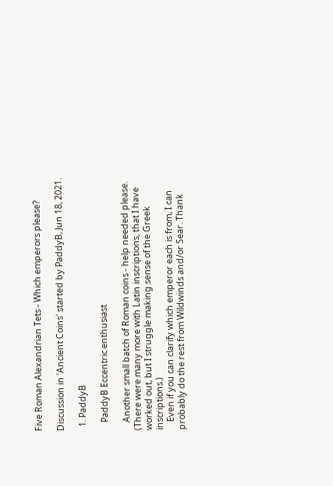Five Roman Alexandrian Tets - Which emperors please?

Discussion in 'Ancient Coins' started by PaddyB, Jun 18, 2021.

  1. PaddyB

    PaddyB Eccentric enthusiast

    Another small batch of Roman coins - help needed please. (There were many more with Latin inscriptions, that I have worked out, but I struggle making sense of the Greek inscriptions.)
    Even if you can clarify which emperor each is from, I can probably do the rest from Wildwinds and/or Sear. Thank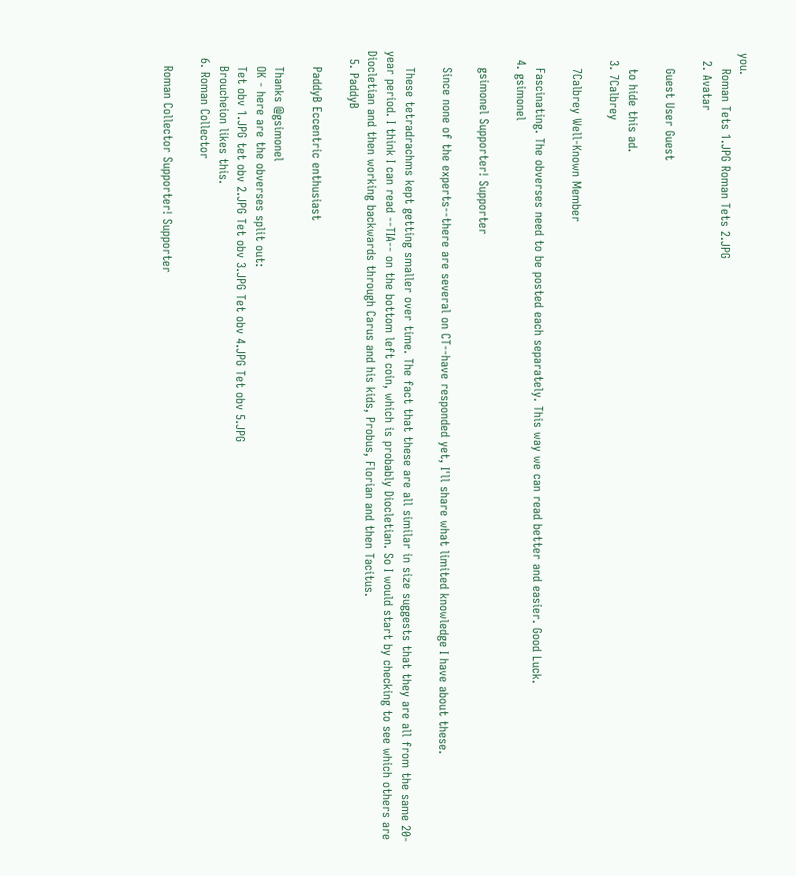you.
    Roman Tets 1.JPG Roman Tets 2.JPG
  2. Avatar

    Guest User Guest

    to hide this ad.
  3. 7Calbrey

    7Calbrey Well-Known Member

    Fascinating. The obverses need to be posted each separately. This way we can read better and easier. Good Luck.
  4. gsimonel

    gsimonel Supporter! Supporter

    Since none of the experts--there are several on CT--have responded yet, I'll share what limited knowledge I have about these.

    These tetradrachms kept getting smaller over time. The fact that these are all similar in size suggests that they are all from the same 20-year period. I think I can read --TIA-- on the bottom left coin, which is probably Diocletian. So I would start by checking to see which others are Diocletian and then working backwards through Carus and his kids, Probus, Florian and then Tacitus.
  5. PaddyB

    PaddyB Eccentric enthusiast

    Thanks @gsimonel
    OK - here are the obverses split out:
    Tet obv 1.JPG tet obv 2.JPG Tet obv 3.JPG Tet obv 4.JPG Tet obv 5.JPG
    Broucheion likes this.
  6. Roman Collector

    Roman Collector Supporter! Supporter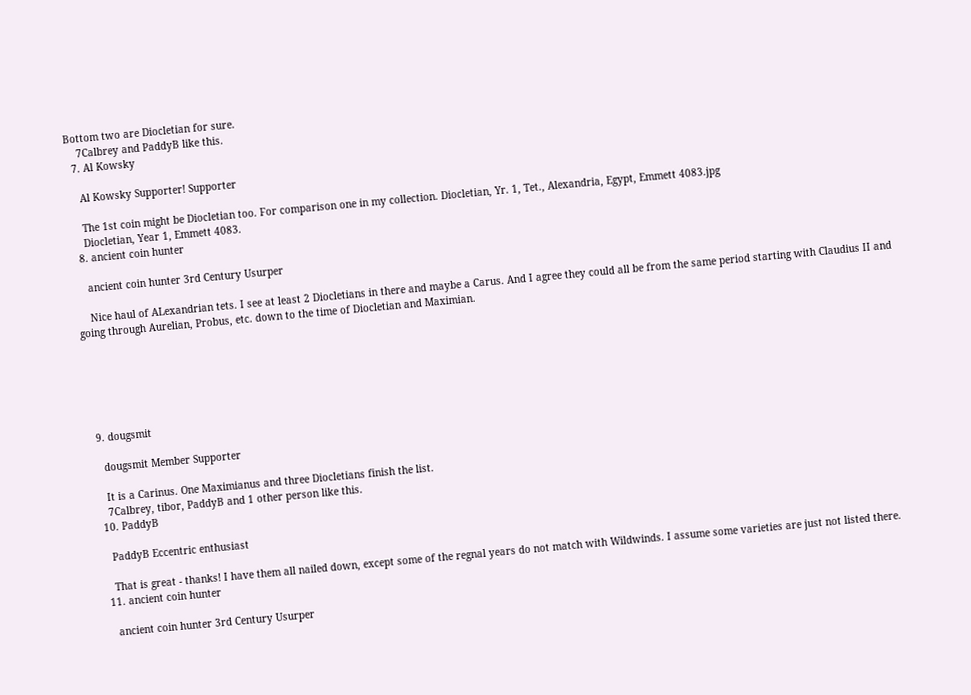Bottom two are Diocletian for sure.
    7Calbrey and PaddyB like this.
  7. Al Kowsky

    Al Kowsky Supporter! Supporter

    The 1st coin might be Diocletian too. For comparison one in my collection. Diocletian, Yr. 1, Tet., Alexandria, Egypt, Emmett 4083.jpg
    Diocletian, Year 1, Emmett 4083.
  8. ancient coin hunter

    ancient coin hunter 3rd Century Usurper

    Nice haul of ALexandrian tets. I see at least 2 Diocletians in there and maybe a Carus. And I agree they could all be from the same period starting with Claudius II and going through Aurelian, Probus, etc. down to the time of Diocletian and Maximian.






  9. dougsmit

    dougsmit Member Supporter

    It is a Carinus. One Maximianus and three Diocletians finish the list.
    7Calbrey, tibor, PaddyB and 1 other person like this.
  10. PaddyB

    PaddyB Eccentric enthusiast

    That is great - thanks! I have them all nailed down, except some of the regnal years do not match with Wildwinds. I assume some varieties are just not listed there.
  11. ancient coin hunter

    ancient coin hunter 3rd Century Usurper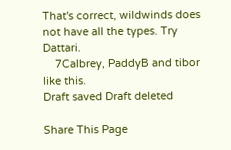That's correct, wildwinds does not have all the types. Try Dattari.
    7Calbrey, PaddyB and tibor like this.
Draft saved Draft deleted

Share This Page